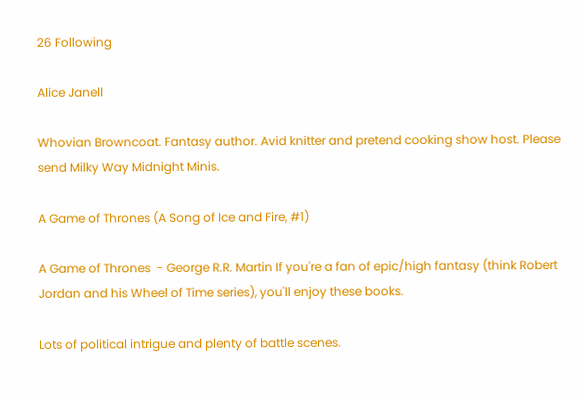26 Following

Alice Janell

Whovian Browncoat. Fantasy author. Avid knitter and pretend cooking show host. Please send Milky Way Midnight Minis.

A Game of Thrones (A Song of Ice and Fire, #1)

A Game of Thrones  - George R.R. Martin If you're a fan of epic/high fantasy (think Robert Jordan and his Wheel of Time series), you'll enjoy these books.

Lots of political intrigue and plenty of battle scenes.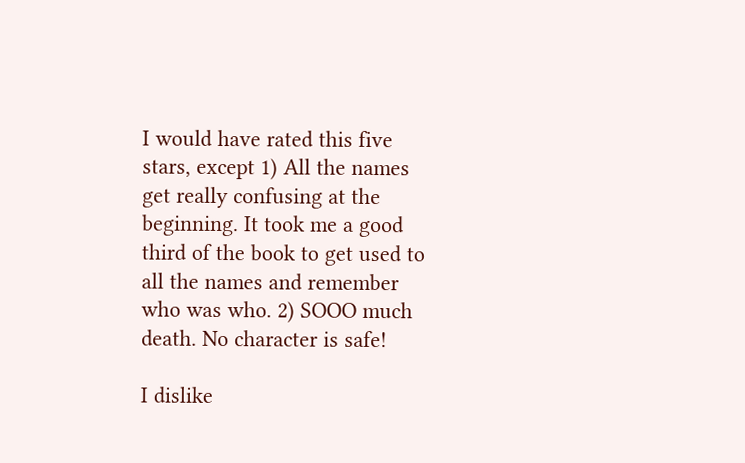I would have rated this five stars, except 1) All the names get really confusing at the beginning. It took me a good third of the book to get used to all the names and remember who was who. 2) SOOO much death. No character is safe!

I dislike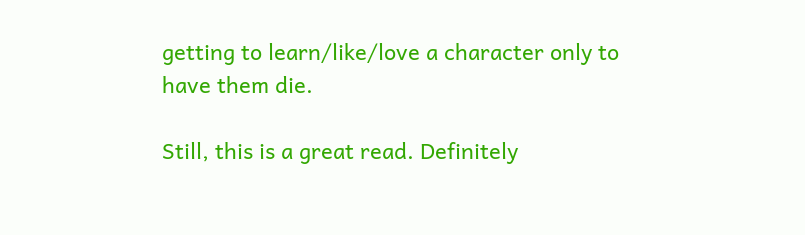getting to learn/like/love a character only to have them die.

Still, this is a great read. Definitely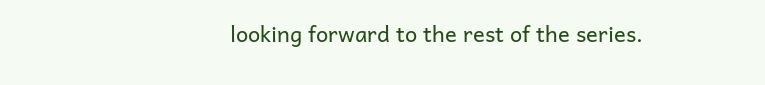looking forward to the rest of the series.